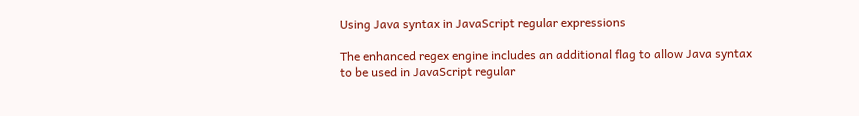Using Java syntax in JavaScript regular expressions

The enhanced regex engine includes an additional flag to allow Java syntax to be used in JavaScript regular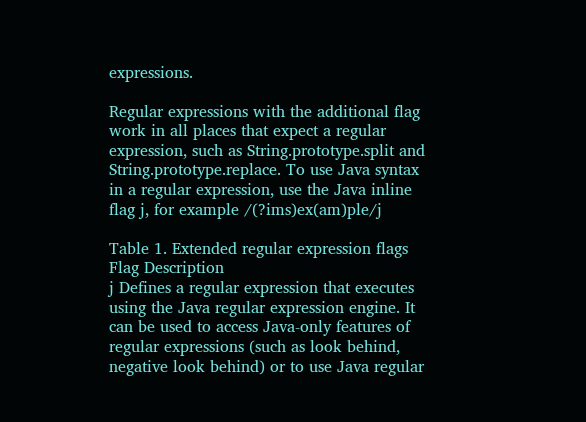expressions.

Regular expressions with the additional flag work in all places that expect a regular expression, such as String.prototype.split and String.prototype.replace. To use Java syntax in a regular expression, use the Java inline flag j, for example /(?ims)ex(am)ple/j

Table 1. Extended regular expression flags
Flag Description
j Defines a regular expression that executes using the Java regular expression engine. It can be used to access Java-only features of regular expressions (such as look behind, negative look behind) or to use Java regular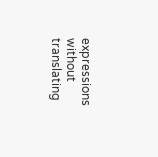expressions without translating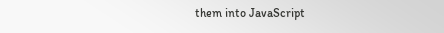them into JavaScript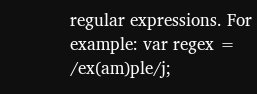regular expressions. For example: var regex = /ex(am)ple/j;